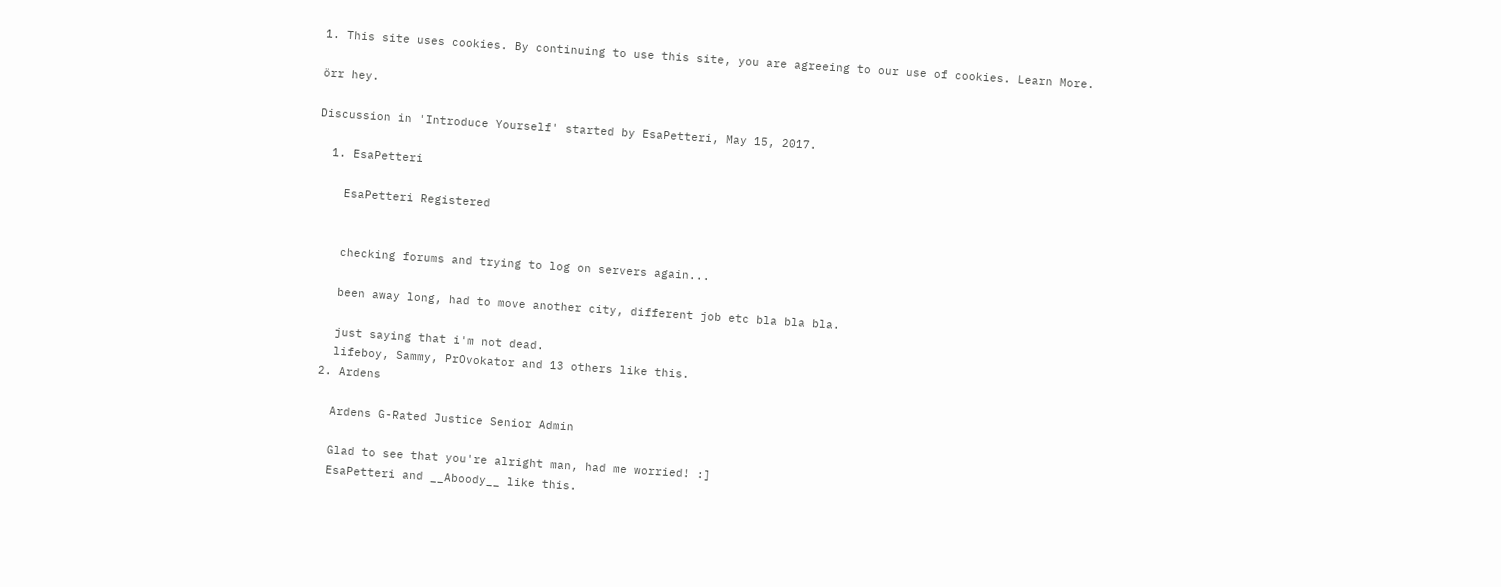1. This site uses cookies. By continuing to use this site, you are agreeing to our use of cookies. Learn More.

örr hey.

Discussion in 'Introduce Yourself' started by EsaPetteri, May 15, 2017.

  1. EsaPetteri

    EsaPetteri Registered


    checking forums and trying to log on servers again...

    been away long, had to move another city, different job etc bla bla bla.

    just saying that i'm not dead.
    lifeboy, Sammy, PrOvokator and 13 others like this.
  2. Ardens

    Ardens G-Rated Justice Senior Admin

    Glad to see that you're alright man, had me worried! :]
    EsaPetteri and __Aboody__ like this.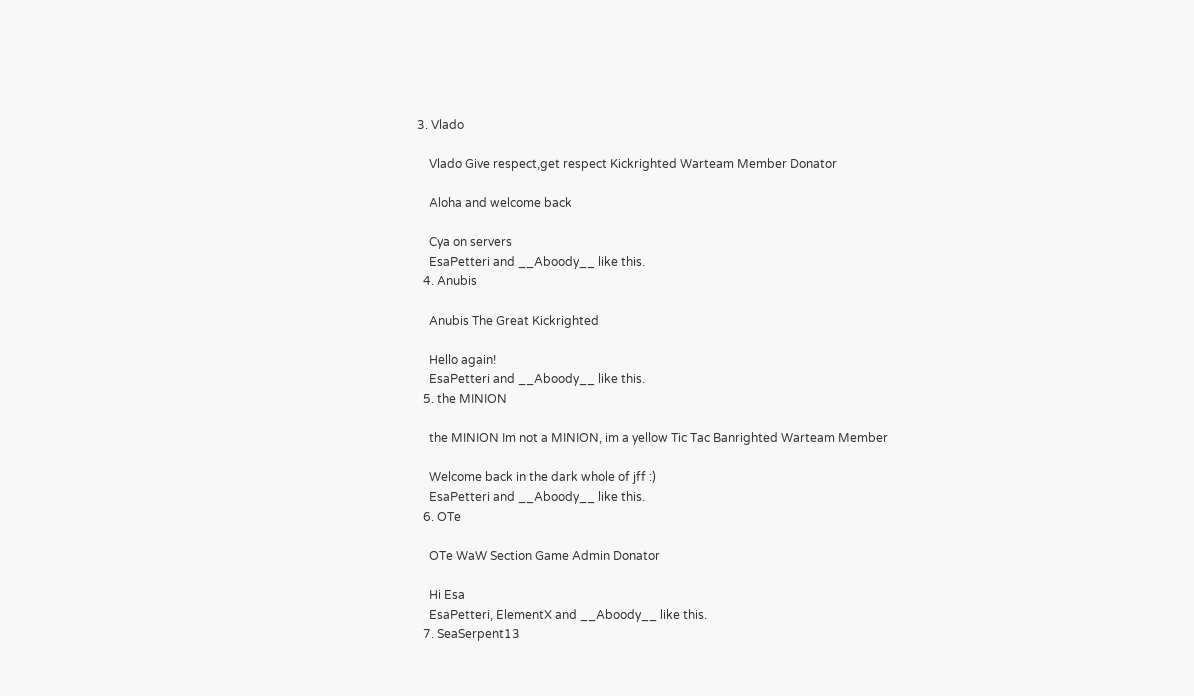3. Vlado

    Vlado Give respect,get respect Kickrighted Warteam Member Donator

    Aloha and welcome back

    Cya on servers
    EsaPetteri and __Aboody__ like this.
  4. Anubis

    Anubis The Great Kickrighted

    Hello again!
    EsaPetteri and __Aboody__ like this.
  5. the MINION

    the MINION Im not a MINION, im a yellow Tic Tac Banrighted Warteam Member

    Welcome back in the dark whole of jff :)
    EsaPetteri and __Aboody__ like this.
  6. OTe

    OTe WaW Section Game Admin Donator

    Hi Esa
    EsaPetteri, ElementX and __Aboody__ like this.
  7. SeaSerpent13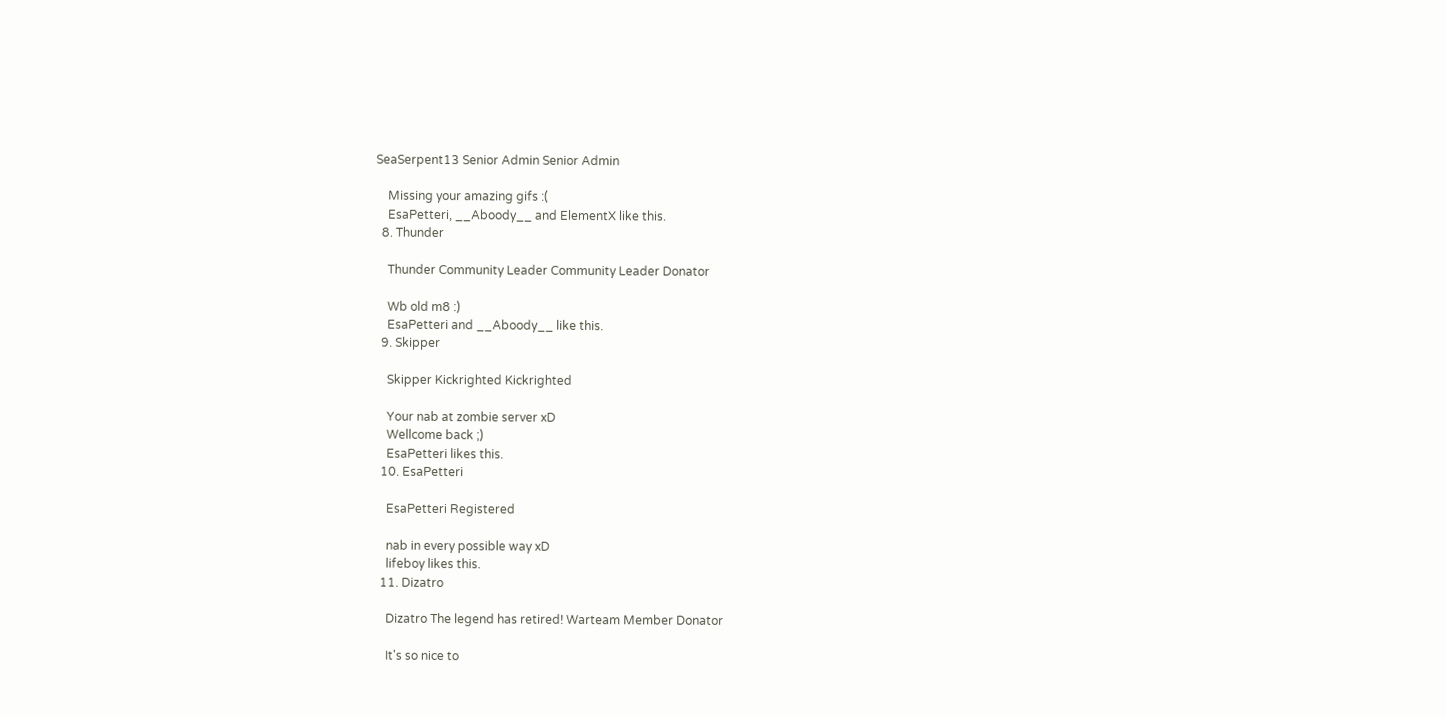SeaSerpent13 Senior Admin Senior Admin

    Missing your amazing gifs :(
    EsaPetteri, __Aboody__ and ElementX like this.
  8. Thunder

    Thunder Community Leader Community Leader Donator

    Wb old m8 :)
    EsaPetteri and __Aboody__ like this.
  9. Skipper

    Skipper Kickrighted Kickrighted

    Your nab at zombie server xD
    Wellcome back ;)
    EsaPetteri likes this.
  10. EsaPetteri

    EsaPetteri Registered

    nab in every possible way xD
    lifeboy likes this.
  11. Dizatro

    Dizatro The legend has retired! Warteam Member Donator

    It's so nice to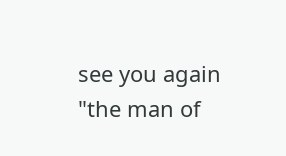see you again "the man of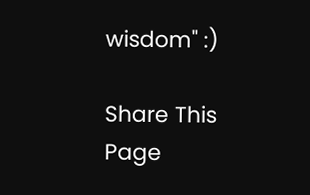wisdom" :)

Share This Page